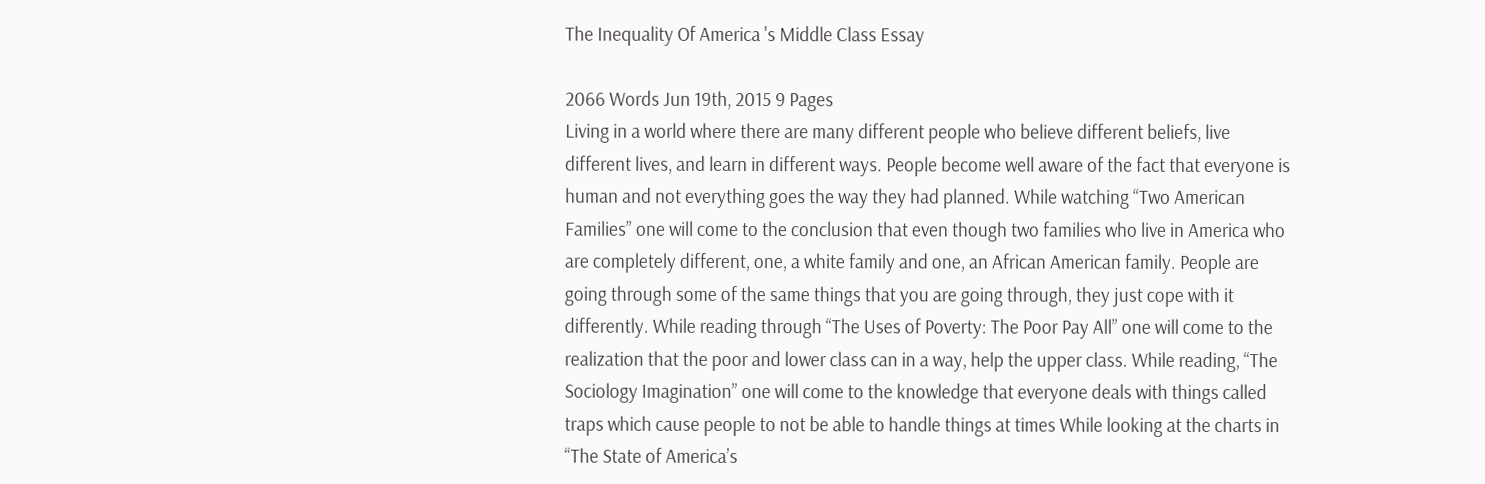The Inequality Of America 's Middle Class Essay

2066 Words Jun 19th, 2015 9 Pages
Living in a world where there are many different people who believe different beliefs, live different lives, and learn in different ways. People become well aware of the fact that everyone is human and not everything goes the way they had planned. While watching “Two American Families” one will come to the conclusion that even though two families who live in America who are completely different, one, a white family and one, an African American family. People are going through some of the same things that you are going through, they just cope with it differently. While reading through “The Uses of Poverty: The Poor Pay All” one will come to the realization that the poor and lower class can in a way, help the upper class. While reading, “The Sociology Imagination” one will come to the knowledge that everyone deals with things called traps which cause people to not be able to handle things at times While looking at the charts in “The State of America’s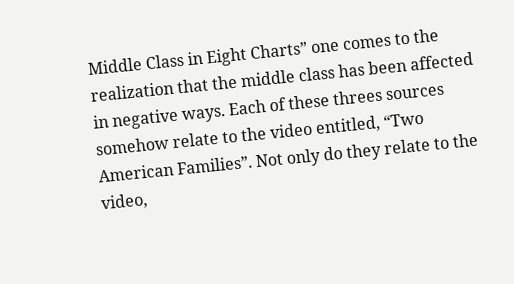Middle Class in Eight Charts” one comes to the realization that the middle class has been affected in negative ways. Each of these threes sources somehow relate to the video entitled, “Two American Families”. Not only do they relate to the video,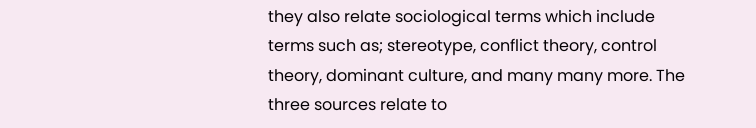they also relate sociological terms which include terms such as; stereotype, conflict theory, control theory, dominant culture, and many many more. The three sources relate to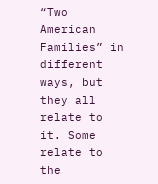“Two American Families” in different ways, but they all relate to it. Some relate to the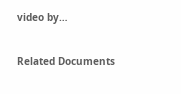video by…

Related Documents